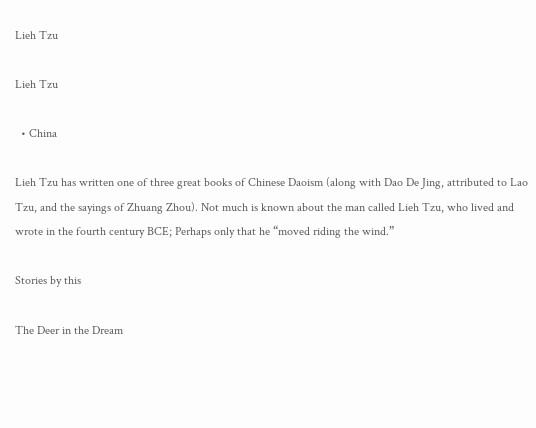Lieh Tzu

Lieh Tzu

  • China

Lieh Tzu has written one of three great books of Chinese Daoism (along with Dao De Jing, attributed to Lao Tzu, and the sayings of Zhuang Zhou). Not much is known about the man called Lieh Tzu, who lived and wrote in the fourth century BCE; Perhaps only that he “moved riding the wind.”

Stories by this

The Deer in the Dream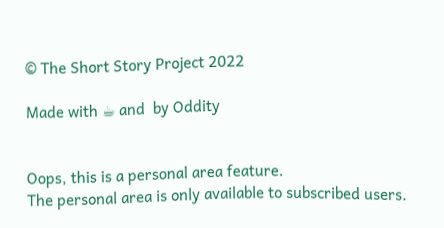© The Short Story Project 2022

Made with ☕ and  by Oddity


Oops, this is a personal area feature.
The personal area is only available to subscribed users.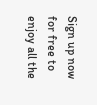Sign up now for free to enjoy all the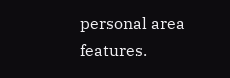personal area features.